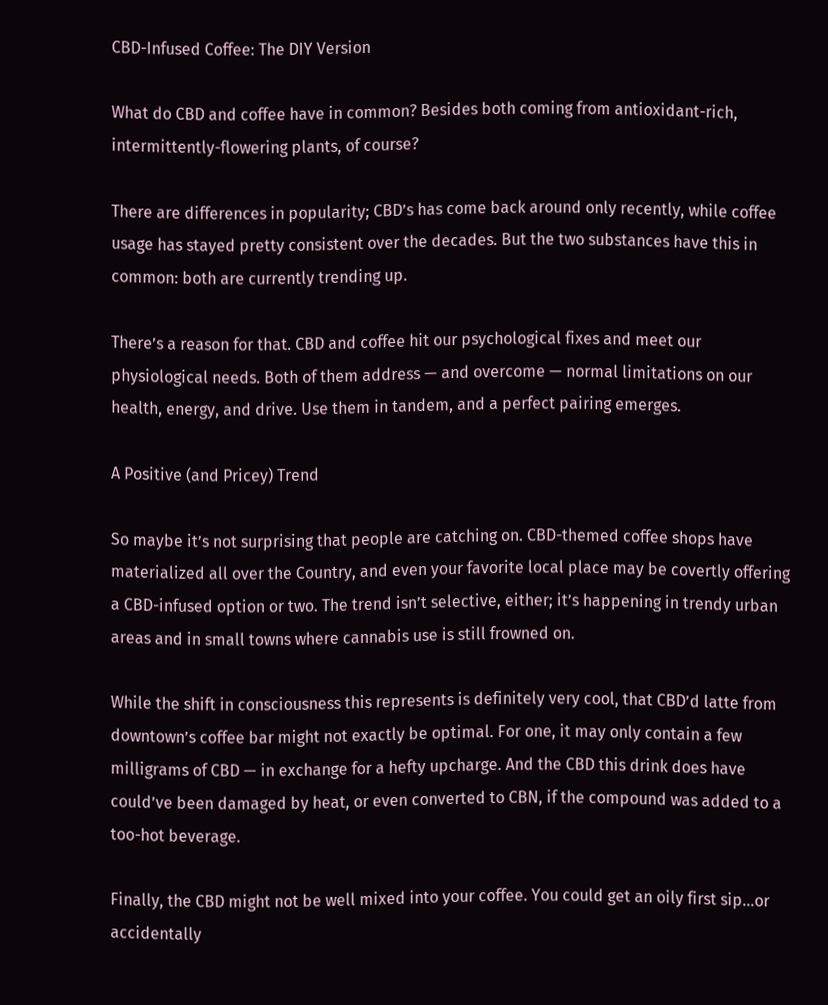CBD-Infused Coffee: The DIY Version

What do CBD and coffee have in common? Besides both coming from antioxidant-rich, intermittently-flowering plants, of course?

There are differences in popularity; CBD’s has come back around only recently, while coffee usage has stayed pretty consistent over the decades. But the two substances have this in common: both are currently trending up.

There’s a reason for that. CBD and coffee hit our psychological fixes and meet our physiological needs. Both of them address — and overcome — normal limitations on our health, energy, and drive. Use them in tandem, and a perfect pairing emerges.

A Positive (and Pricey) Trend

So maybe it’s not surprising that people are catching on. CBD-themed coffee shops have materialized all over the Country, and even your favorite local place may be covertly offering a CBD-infused option or two. The trend isn’t selective, either; it’s happening in trendy urban areas and in small towns where cannabis use is still frowned on.

While the shift in consciousness this represents is definitely very cool, that CBD’d latte from downtown’s coffee bar might not exactly be optimal. For one, it may only contain a few milligrams of CBD — in exchange for a hefty upcharge. And the CBD this drink does have could’ve been damaged by heat, or even converted to CBN, if the compound was added to a too-hot beverage.

Finally, the CBD might not be well mixed into your coffee. You could get an oily first sip…or accidentally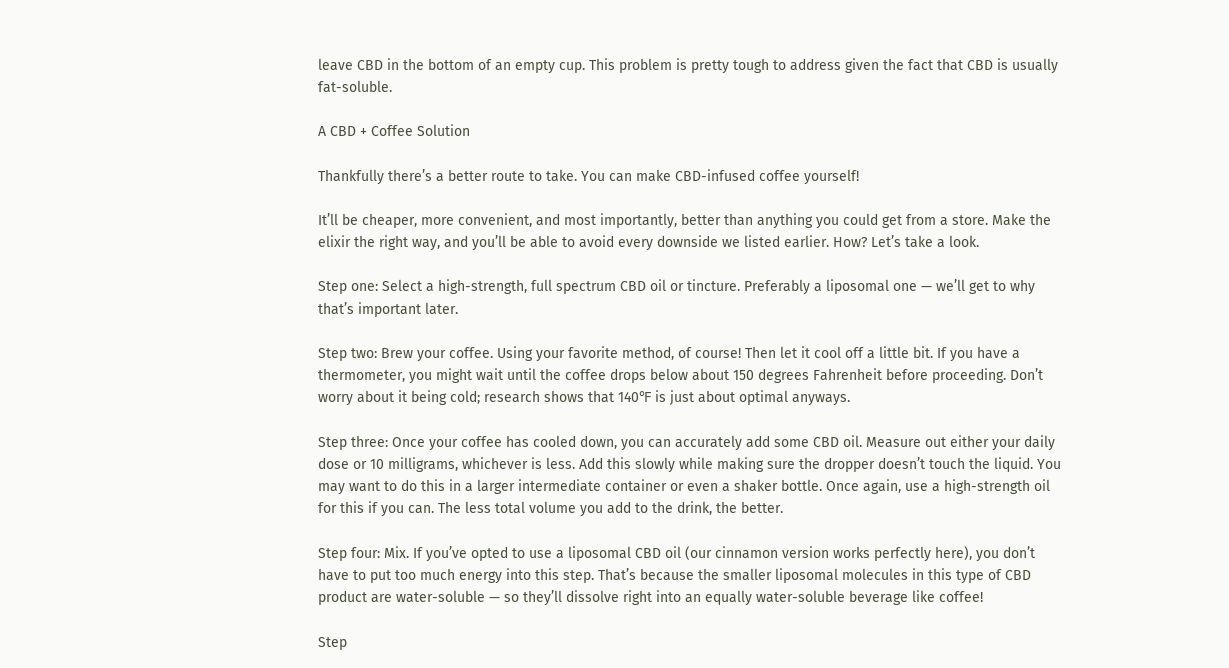leave CBD in the bottom of an empty cup. This problem is pretty tough to address given the fact that CBD is usually fat-soluble.

A CBD + Coffee Solution

Thankfully there’s a better route to take. You can make CBD-infused coffee yourself!

It’ll be cheaper, more convenient, and most importantly, better than anything you could get from a store. Make the elixir the right way, and you’ll be able to avoid every downside we listed earlier. How? Let’s take a look.

Step one: Select a high-strength, full spectrum CBD oil or tincture. Preferably a liposomal one — we’ll get to why that’s important later.

Step two: Brew your coffee. Using your favorite method, of course! Then let it cool off a little bit. If you have a thermometer, you might wait until the coffee drops below about 150 degrees Fahrenheit before proceeding. Don’t worry about it being cold; research shows that 140℉ is just about optimal anyways.

Step three: Once your coffee has cooled down, you can accurately add some CBD oil. Measure out either your daily dose or 10 milligrams, whichever is less. Add this slowly while making sure the dropper doesn’t touch the liquid. You may want to do this in a larger intermediate container or even a shaker bottle. Once again, use a high-strength oil for this if you can. The less total volume you add to the drink, the better.

Step four: Mix. If you’ve opted to use a liposomal CBD oil (our cinnamon version works perfectly here), you don’t have to put too much energy into this step. That’s because the smaller liposomal molecules in this type of CBD product are water-soluble — so they’ll dissolve right into an equally water-soluble beverage like coffee!

Step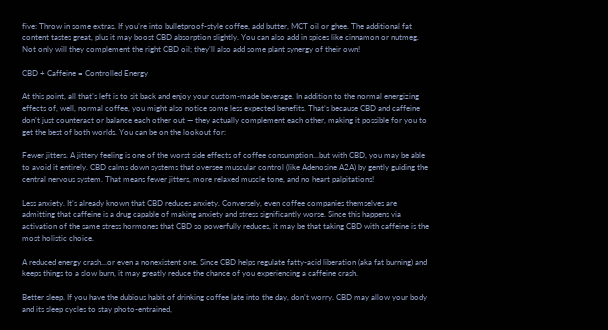five: Throw in some extras. If you’re into bulletproof-style coffee, add butter, MCT oil or ghee. The additional fat content tastes great, plus it may boost CBD absorption slightly. You can also add in spices like cinnamon or nutmeg. Not only will they complement the right CBD oil; they’ll also add some plant synergy of their own!

CBD + Caffeine = Controlled Energy

At this point, all that’s left is to sit back and enjoy your custom-made beverage. In addition to the normal energizing effects of, well, normal coffee, you might also notice some less expected benefits. That’s because CBD and caffeine don’t just counteract or balance each other out — they actually complement each other, making it possible for you to get the best of both worlds. You can be on the lookout for:

Fewer jitters. A jittery feeling is one of the worst side effects of coffee consumption…but with CBD, you may be able to avoid it entirely. CBD calms down systems that oversee muscular control (like Adenosine A2A) by gently guiding the central nervous system. That means fewer jitters, more relaxed muscle tone, and no heart palpitations!

Less anxiety. It’s already known that CBD reduces anxiety. Conversely, even coffee companies themselves are admitting that caffeine is a drug capable of making anxiety and stress significantly worse. Since this happens via activation of the same stress hormones that CBD so powerfully reduces, it may be that taking CBD with caffeine is the most holistic choice.

A reduced energy crash…or even a nonexistent one. Since CBD helps regulate fatty-acid liberation (aka fat burning) and keeps things to a slow burn, it may greatly reduce the chance of you experiencing a caffeine crash.

Better sleep. If you have the dubious habit of drinking coffee late into the day, don’t worry. CBD may allow your body and its sleep cycles to stay photo-entrained,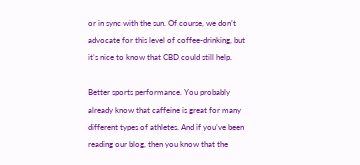or in sync with the sun. Of course, we don’t advocate for this level of coffee-drinking, but it’s nice to know that CBD could still help.

Better sports performance. You probably already know that caffeine is great for many different types of athletes. And if you’ve been reading our blog, then you know that the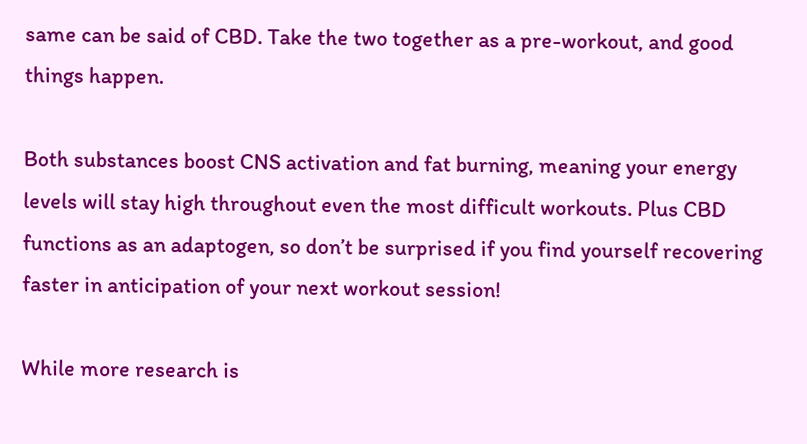same can be said of CBD. Take the two together as a pre-workout, and good things happen.

Both substances boost CNS activation and fat burning, meaning your energy levels will stay high throughout even the most difficult workouts. Plus CBD functions as an adaptogen, so don’t be surprised if you find yourself recovering faster in anticipation of your next workout session!

While more research is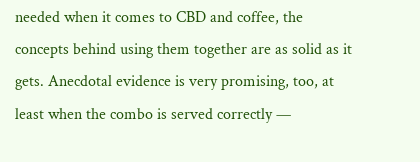needed when it comes to CBD and coffee, the concepts behind using them together are as solid as it gets. Anecdotal evidence is very promising, too, at least when the combo is served correctly —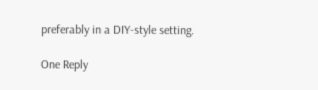preferably in a DIY-style setting.

One Reply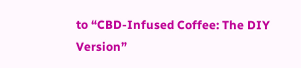to “CBD-Infused Coffee: The DIY Version”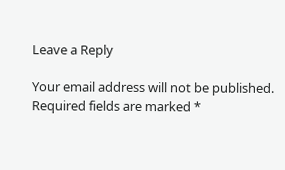Leave a Reply

Your email address will not be published. Required fields are marked *